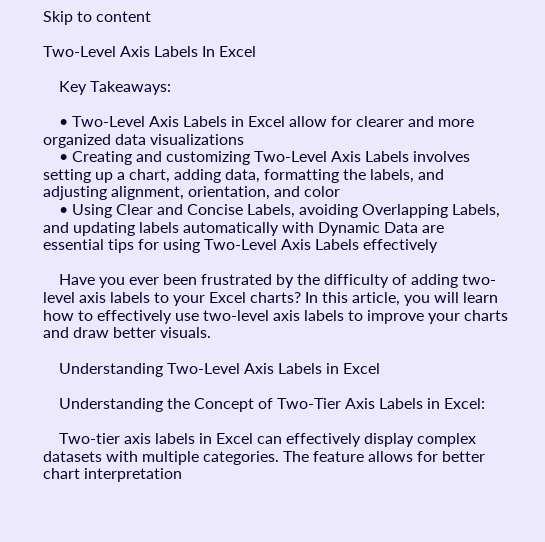Skip to content

Two-Level Axis Labels In Excel

    Key Takeaways:

    • Two-Level Axis Labels in Excel allow for clearer and more organized data visualizations
    • Creating and customizing Two-Level Axis Labels involves setting up a chart, adding data, formatting the labels, and adjusting alignment, orientation, and color
    • Using Clear and Concise Labels, avoiding Overlapping Labels, and updating labels automatically with Dynamic Data are essential tips for using Two-Level Axis Labels effectively

    Have you ever been frustrated by the difficulty of adding two-level axis labels to your Excel charts? In this article, you will learn how to effectively use two-level axis labels to improve your charts and draw better visuals.

    Understanding Two-Level Axis Labels in Excel

    Understanding the Concept of Two-Tier Axis Labels in Excel:

    Two-tier axis labels in Excel can effectively display complex datasets with multiple categories. The feature allows for better chart interpretation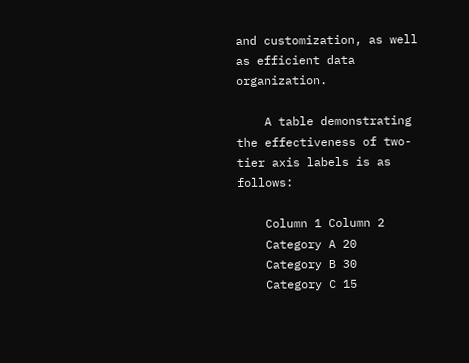and customization, as well as efficient data organization.

    A table demonstrating the effectiveness of two-tier axis labels is as follows:

    Column 1 Column 2
    Category A 20
    Category B 30
    Category C 15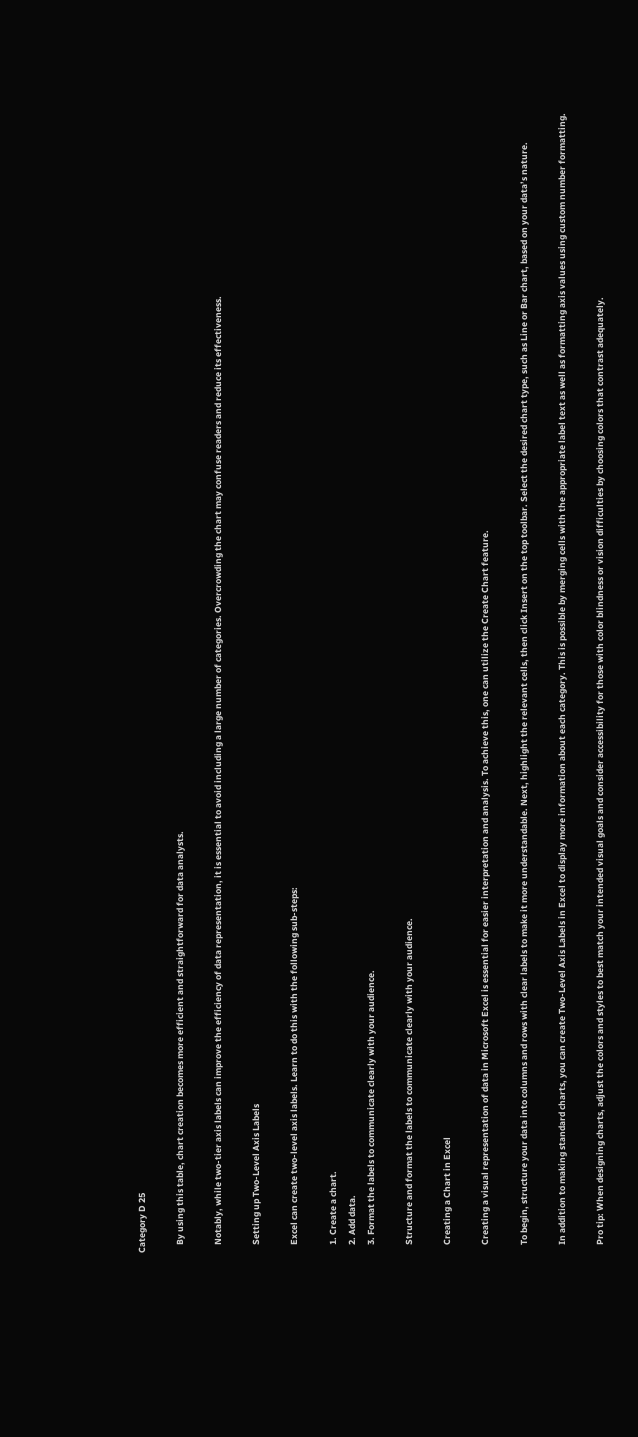Category D 25

    By using this table, chart creation becomes more efficient and straightforward for data analysts.

    Notably, while two-tier axis labels can improve the efficiency of data representation, it is essential to avoid including a large number of categories. Overcrowding the chart may confuse readers and reduce its effectiveness.

    Setting up Two-Level Axis Labels

    Excel can create two-level axis labels. Learn to do this with the following sub-steps:

    1. Create a chart.
    2. Add data.
    3. Format the labels to communicate clearly with your audience.

    Structure and format the labels to communicate clearly with your audience.

    Creating a Chart in Excel

    Creating a visual representation of data in Microsoft Excel is essential for easier interpretation and analysis. To achieve this, one can utilize the Create Chart feature.

    To begin, structure your data into columns and rows with clear labels to make it more understandable. Next, highlight the relevant cells, then click Insert on the top toolbar. Select the desired chart type, such as Line or Bar chart, based on your data’s nature.

    In addition to making standard charts, you can create Two-Level Axis Labels in Excel to display more information about each category. This is possible by merging cells with the appropriate label text as well as formatting axis values using custom number formatting.

    Pro tip: When designing charts, adjust the colors and styles to best match your intended visual goals and consider accessibility for those with color blindness or vision difficulties by choosing colors that contrast adequately.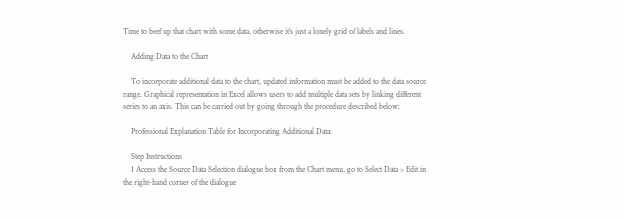Time to beef up that chart with some data, otherwise it’s just a lonely grid of labels and lines.

    Adding Data to the Chart

    To incorporate additional data to the chart, updated information must be added to the data source range. Graphical representation in Excel allows users to add multiple data sets by linking different series to an axis. This can be carried out by going through the procedure described below:

    Professional Explanation Table for Incorporating Additional Data:

    Step Instructions
    1 Access the Source Data Selection dialogue box from the Chart menu, go to Select Data > Edit in the right-hand corner of the dialogue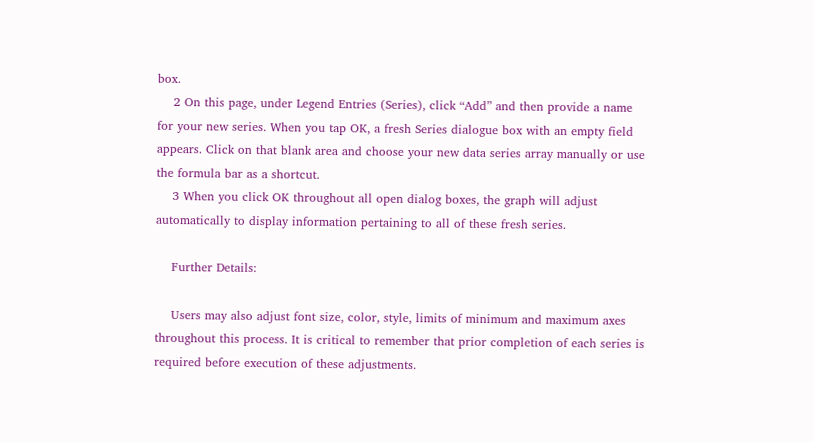box.
    2 On this page, under Legend Entries (Series), click “Add” and then provide a name for your new series. When you tap OK, a fresh Series dialogue box with an empty field appears. Click on that blank area and choose your new data series array manually or use the formula bar as a shortcut.
    3 When you click OK throughout all open dialog boxes, the graph will adjust automatically to display information pertaining to all of these fresh series.

    Further Details:

    Users may also adjust font size, color, style, limits of minimum and maximum axes throughout this process. It is critical to remember that prior completion of each series is required before execution of these adjustments.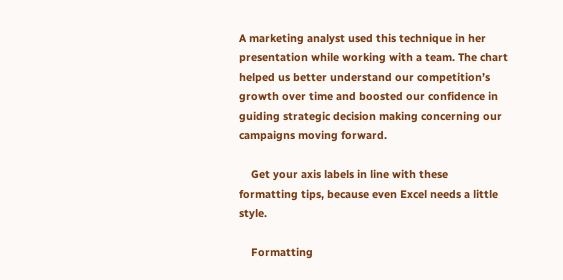A marketing analyst used this technique in her presentation while working with a team. The chart helped us better understand our competition’s growth over time and boosted our confidence in guiding strategic decision making concerning our campaigns moving forward.

    Get your axis labels in line with these formatting tips, because even Excel needs a little style.

    Formatting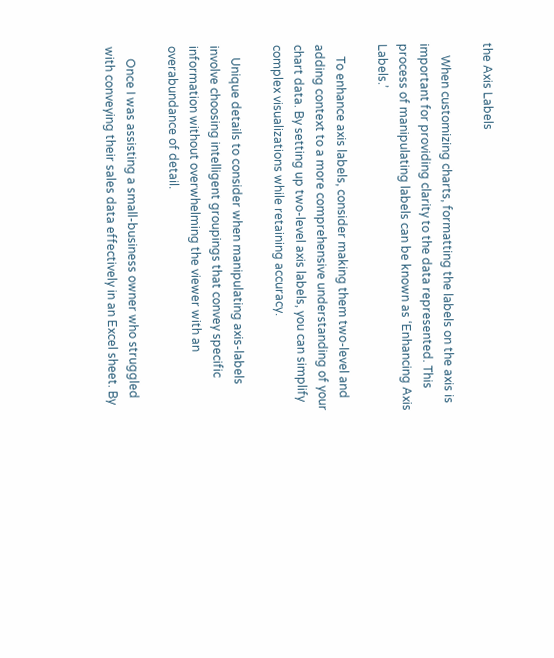the Axis Labels

    When customizing charts, formatting the labels on the axis is important for providing clarity to the data represented. This process of manipulating labels can be known as ‘Enhancing Axis Labels.’

    To enhance axis labels, consider making them two-level and adding context to a more comprehensive understanding of your chart data. By setting up two-level axis labels, you can simplify complex visualizations while retaining accuracy.

    Unique details to consider when manipulating axis-labels involve choosing intelligent groupings that convey specific information without overwhelming the viewer with an overabundance of detail.

    Once I was assisting a small-business owner who struggled with conveying their sales data effectively in an Excel sheet. By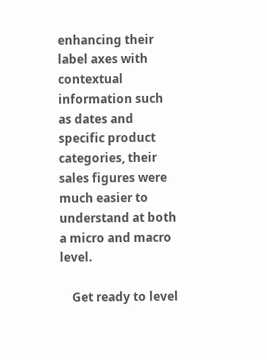enhancing their label axes with contextual information such as dates and specific product categories, their sales figures were much easier to understand at both a micro and macro level.

    Get ready to level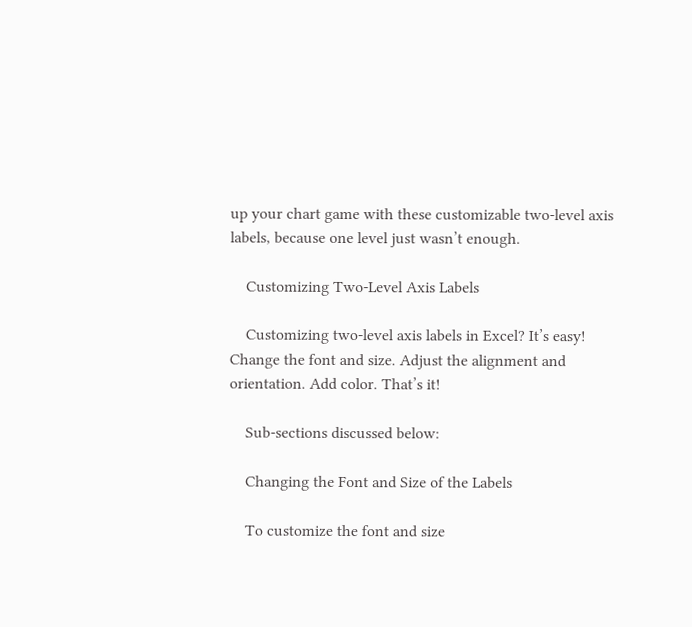up your chart game with these customizable two-level axis labels, because one level just wasn’t enough.

    Customizing Two-Level Axis Labels

    Customizing two-level axis labels in Excel? It’s easy! Change the font and size. Adjust the alignment and orientation. Add color. That’s it!

    Sub-sections discussed below:

    Changing the Font and Size of the Labels

    To customize the font and size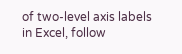of two-level axis labels in Excel, follow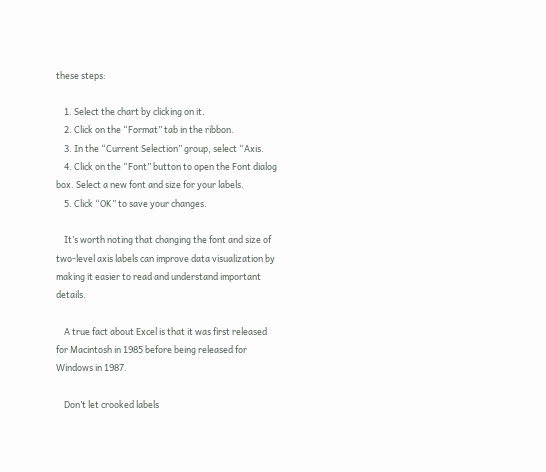these steps:

    1. Select the chart by clicking on it.
    2. Click on the “Format” tab in the ribbon.
    3. In the “Current Selection” group, select “Axis.
    4. Click on the “Font” button to open the Font dialog box. Select a new font and size for your labels.
    5. Click “OK” to save your changes.

    It’s worth noting that changing the font and size of two-level axis labels can improve data visualization by making it easier to read and understand important details.

    A true fact about Excel is that it was first released for Macintosh in 1985 before being released for Windows in 1987.

    Don’t let crooked labels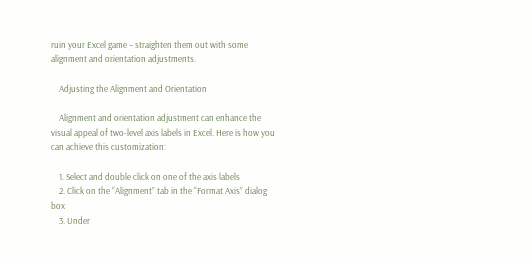ruin your Excel game – straighten them out with some alignment and orientation adjustments.

    Adjusting the Alignment and Orientation

    Alignment and orientation adjustment can enhance the visual appeal of two-level axis labels in Excel. Here is how you can achieve this customization:

    1. Select and double click on one of the axis labels
    2. Click on the “Alignment” tab in the “Format Axis” dialog box
    3. Under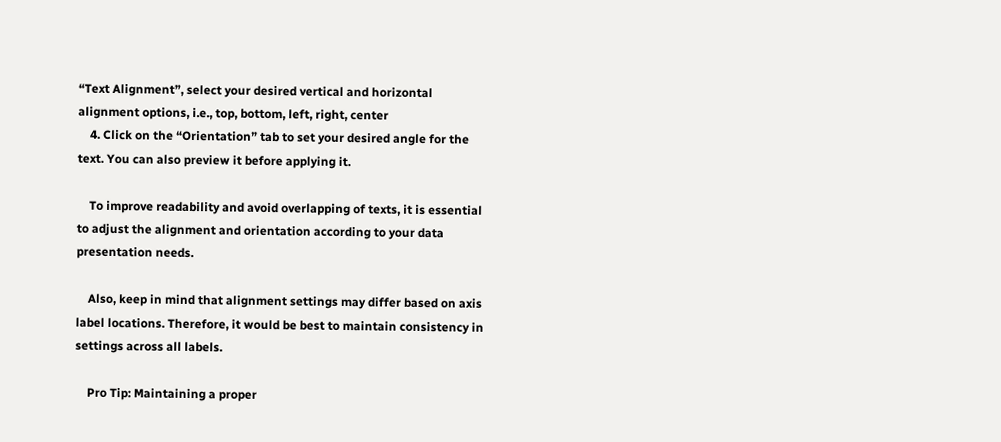“Text Alignment”, select your desired vertical and horizontal alignment options, i.e., top, bottom, left, right, center
    4. Click on the “Orientation” tab to set your desired angle for the text. You can also preview it before applying it.

    To improve readability and avoid overlapping of texts, it is essential to adjust the alignment and orientation according to your data presentation needs.

    Also, keep in mind that alignment settings may differ based on axis label locations. Therefore, it would be best to maintain consistency in settings across all labels.

    Pro Tip: Maintaining a proper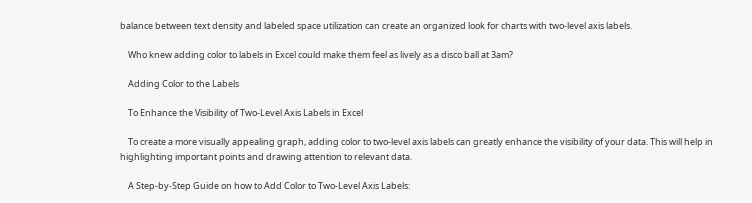balance between text density and labeled space utilization can create an organized look for charts with two-level axis labels.

    Who knew adding color to labels in Excel could make them feel as lively as a disco ball at 3am?

    Adding Color to the Labels

    To Enhance the Visibility of Two-Level Axis Labels in Excel

    To create a more visually appealing graph, adding color to two-level axis labels can greatly enhance the visibility of your data. This will help in highlighting important points and drawing attention to relevant data.

    A Step-by-Step Guide on how to Add Color to Two-Level Axis Labels: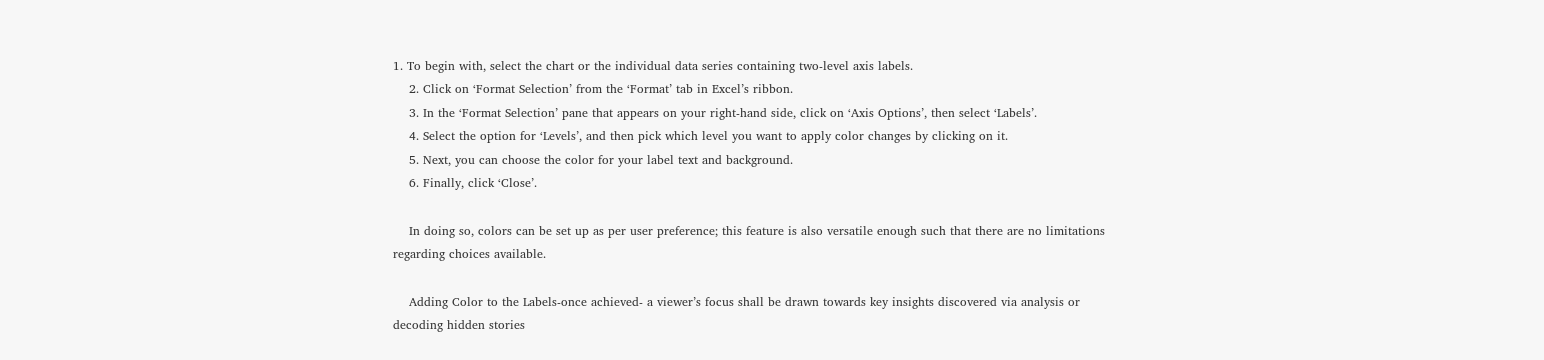1. To begin with, select the chart or the individual data series containing two-level axis labels.
    2. Click on ‘Format Selection’ from the ‘Format’ tab in Excel’s ribbon.
    3. In the ‘Format Selection’ pane that appears on your right-hand side, click on ‘Axis Options’, then select ‘Labels’.
    4. Select the option for ‘Levels’, and then pick which level you want to apply color changes by clicking on it.
    5. Next, you can choose the color for your label text and background.
    6. Finally, click ‘Close’.

    In doing so, colors can be set up as per user preference; this feature is also versatile enough such that there are no limitations regarding choices available.

    Adding Color to the Labels-once achieved- a viewer’s focus shall be drawn towards key insights discovered via analysis or decoding hidden stories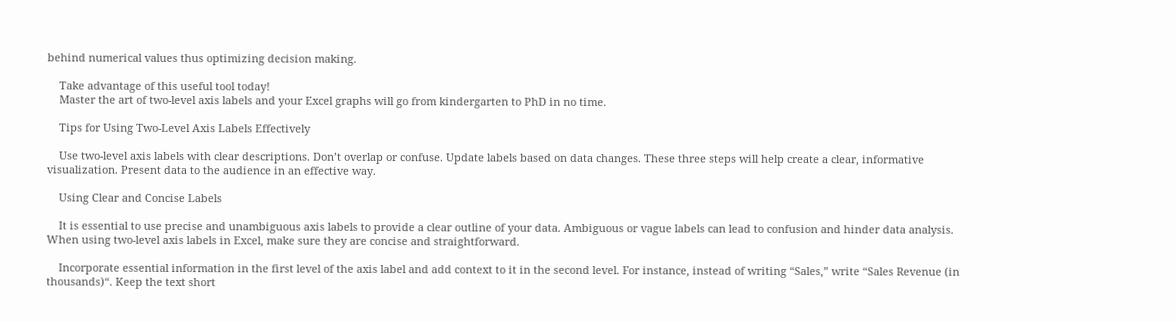behind numerical values thus optimizing decision making.

    Take advantage of this useful tool today!
    Master the art of two-level axis labels and your Excel graphs will go from kindergarten to PhD in no time.

    Tips for Using Two-Level Axis Labels Effectively

    Use two-level axis labels with clear descriptions. Don’t overlap or confuse. Update labels based on data changes. These three steps will help create a clear, informative visualization. Present data to the audience in an effective way.

    Using Clear and Concise Labels

    It is essential to use precise and unambiguous axis labels to provide a clear outline of your data. Ambiguous or vague labels can lead to confusion and hinder data analysis. When using two-level axis labels in Excel, make sure they are concise and straightforward.

    Incorporate essential information in the first level of the axis label and add context to it in the second level. For instance, instead of writing “Sales,” write “Sales Revenue (in thousands)“. Keep the text short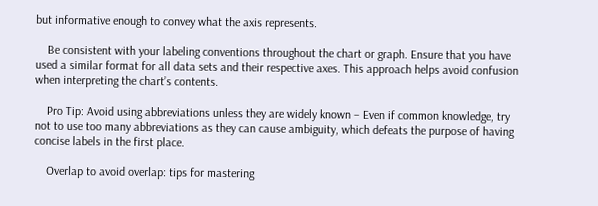but informative enough to convey what the axis represents.

    Be consistent with your labeling conventions throughout the chart or graph. Ensure that you have used a similar format for all data sets and their respective axes. This approach helps avoid confusion when interpreting the chart’s contents.

    Pro Tip: Avoid using abbreviations unless they are widely known – Even if common knowledge, try not to use too many abbreviations as they can cause ambiguity, which defeats the purpose of having concise labels in the first place.

    Overlap to avoid overlap: tips for mastering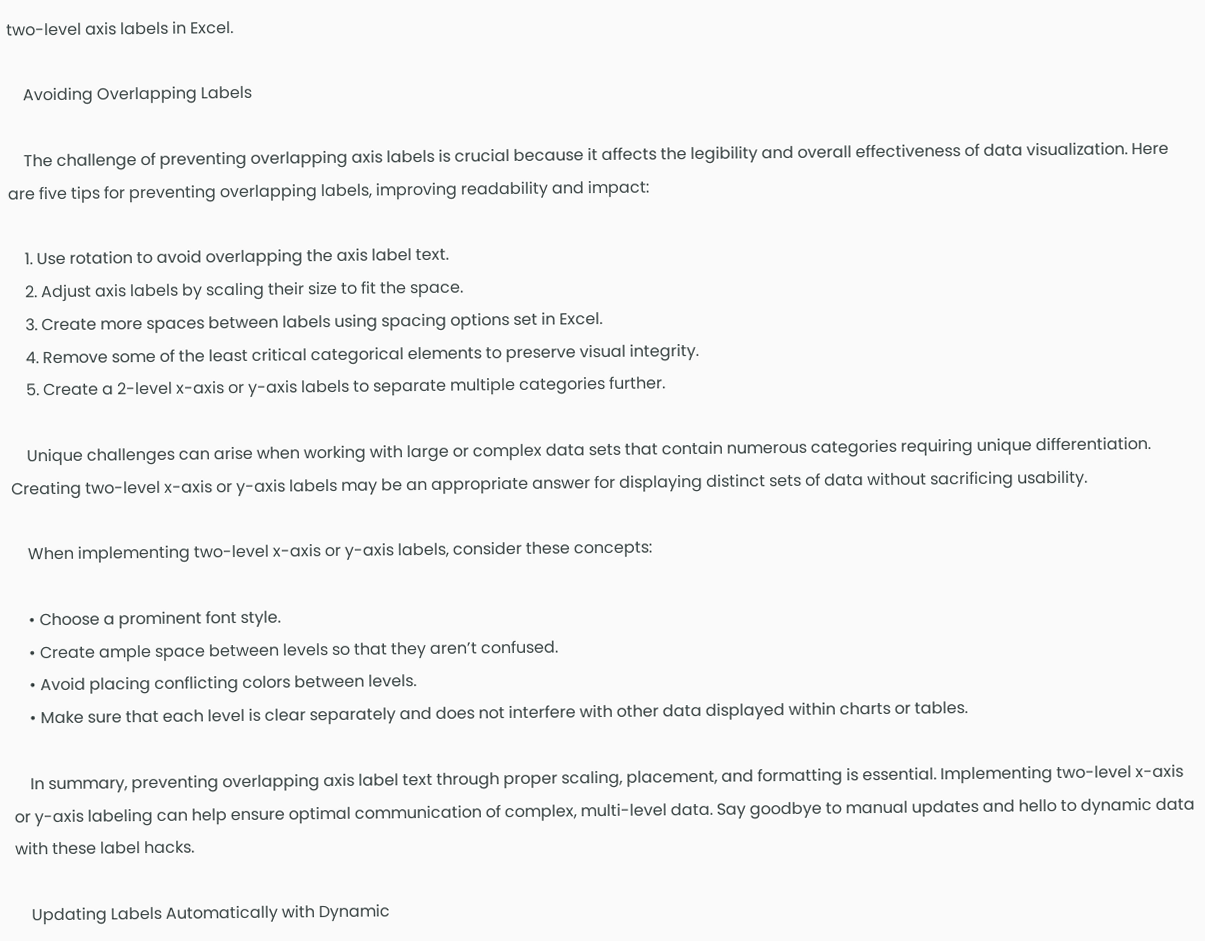two-level axis labels in Excel.

    Avoiding Overlapping Labels

    The challenge of preventing overlapping axis labels is crucial because it affects the legibility and overall effectiveness of data visualization. Here are five tips for preventing overlapping labels, improving readability and impact:

    1. Use rotation to avoid overlapping the axis label text.
    2. Adjust axis labels by scaling their size to fit the space.
    3. Create more spaces between labels using spacing options set in Excel.
    4. Remove some of the least critical categorical elements to preserve visual integrity.
    5. Create a 2-level x-axis or y-axis labels to separate multiple categories further.

    Unique challenges can arise when working with large or complex data sets that contain numerous categories requiring unique differentiation. Creating two-level x-axis or y-axis labels may be an appropriate answer for displaying distinct sets of data without sacrificing usability.

    When implementing two-level x-axis or y-axis labels, consider these concepts:

    • Choose a prominent font style.
    • Create ample space between levels so that they aren’t confused.
    • Avoid placing conflicting colors between levels.
    • Make sure that each level is clear separately and does not interfere with other data displayed within charts or tables.

    In summary, preventing overlapping axis label text through proper scaling, placement, and formatting is essential. Implementing two-level x-axis or y-axis labeling can help ensure optimal communication of complex, multi-level data. Say goodbye to manual updates and hello to dynamic data with these label hacks.

    Updating Labels Automatically with Dynamic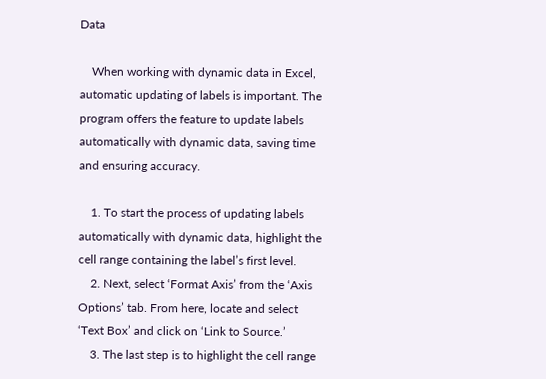Data

    When working with dynamic data in Excel, automatic updating of labels is important. The program offers the feature to update labels automatically with dynamic data, saving time and ensuring accuracy.

    1. To start the process of updating labels automatically with dynamic data, highlight the cell range containing the label’s first level.
    2. Next, select ‘Format Axis’ from the ‘Axis Options’ tab. From here, locate and select ‘Text Box’ and click on ‘Link to Source.’
    3. The last step is to highlight the cell range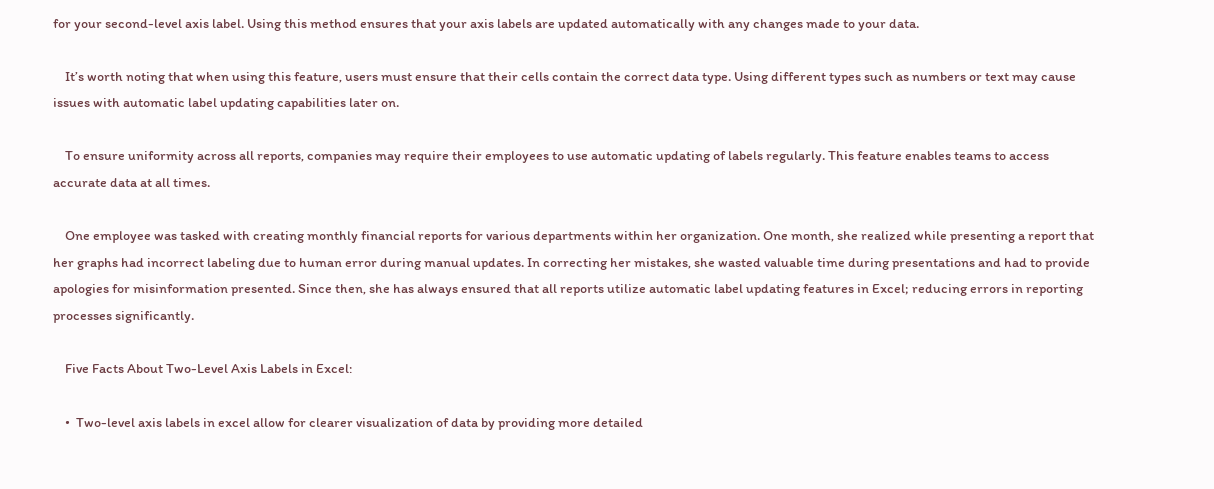for your second-level axis label. Using this method ensures that your axis labels are updated automatically with any changes made to your data.

    It’s worth noting that when using this feature, users must ensure that their cells contain the correct data type. Using different types such as numbers or text may cause issues with automatic label updating capabilities later on.

    To ensure uniformity across all reports, companies may require their employees to use automatic updating of labels regularly. This feature enables teams to access accurate data at all times.

    One employee was tasked with creating monthly financial reports for various departments within her organization. One month, she realized while presenting a report that her graphs had incorrect labeling due to human error during manual updates. In correcting her mistakes, she wasted valuable time during presentations and had to provide apologies for misinformation presented. Since then, she has always ensured that all reports utilize automatic label updating features in Excel; reducing errors in reporting processes significantly.

    Five Facts About Two-Level Axis Labels in Excel:

    •  Two-level axis labels in excel allow for clearer visualization of data by providing more detailed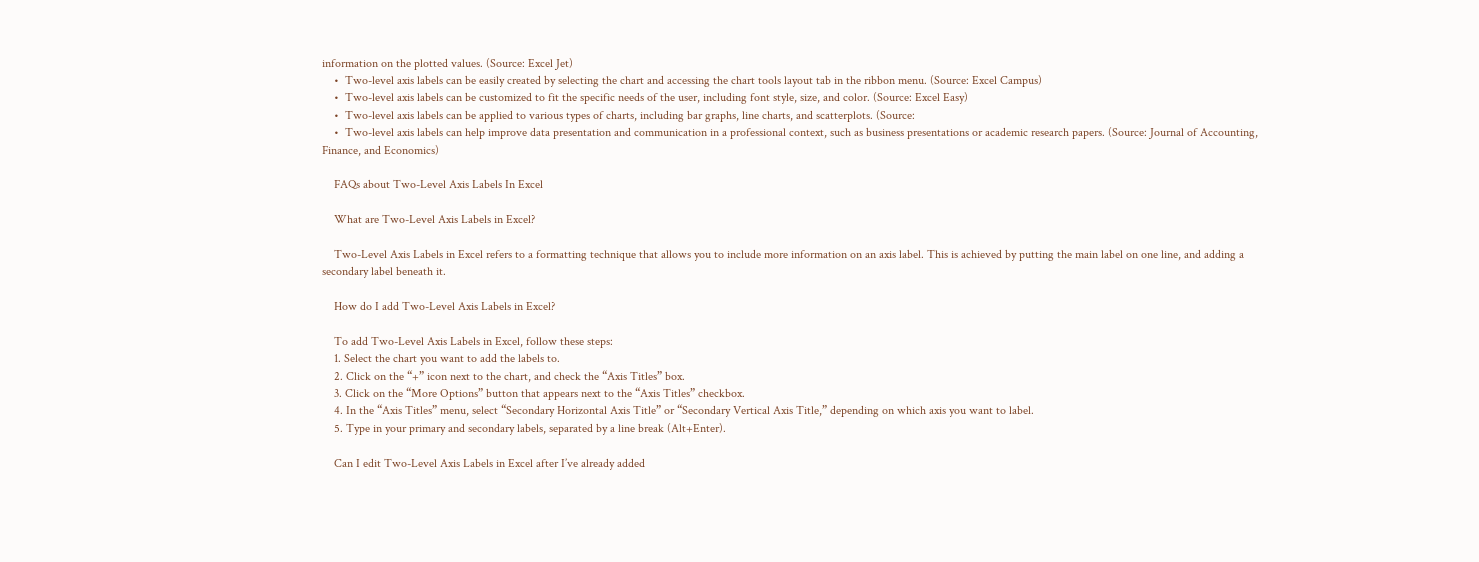information on the plotted values. (Source: Excel Jet)
    •  Two-level axis labels can be easily created by selecting the chart and accessing the chart tools layout tab in the ribbon menu. (Source: Excel Campus)
    •  Two-level axis labels can be customized to fit the specific needs of the user, including font style, size, and color. (Source: Excel Easy)
    •  Two-level axis labels can be applied to various types of charts, including bar graphs, line charts, and scatterplots. (Source:
    •  Two-level axis labels can help improve data presentation and communication in a professional context, such as business presentations or academic research papers. (Source: Journal of Accounting, Finance, and Economics)

    FAQs about Two-Level Axis Labels In Excel

    What are Two-Level Axis Labels in Excel?

    Two-Level Axis Labels in Excel refers to a formatting technique that allows you to include more information on an axis label. This is achieved by putting the main label on one line, and adding a secondary label beneath it.

    How do I add Two-Level Axis Labels in Excel?

    To add Two-Level Axis Labels in Excel, follow these steps:
    1. Select the chart you want to add the labels to.
    2. Click on the “+” icon next to the chart, and check the “Axis Titles” box.
    3. Click on the “More Options” button that appears next to the “Axis Titles” checkbox.
    4. In the “Axis Titles” menu, select “Secondary Horizontal Axis Title” or “Secondary Vertical Axis Title,” depending on which axis you want to label.
    5. Type in your primary and secondary labels, separated by a line break (Alt+Enter).

    Can I edit Two-Level Axis Labels in Excel after I’ve already added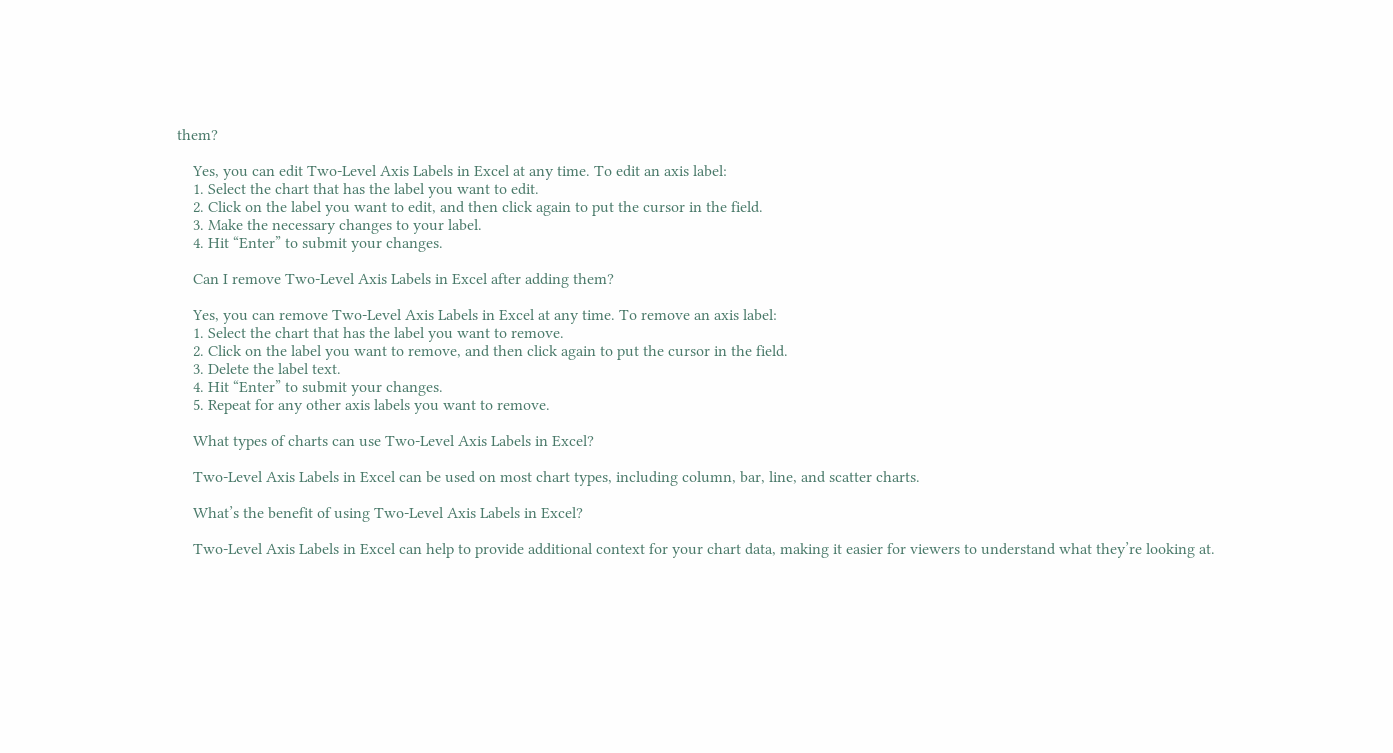them?

    Yes, you can edit Two-Level Axis Labels in Excel at any time. To edit an axis label:
    1. Select the chart that has the label you want to edit.
    2. Click on the label you want to edit, and then click again to put the cursor in the field.
    3. Make the necessary changes to your label.
    4. Hit “Enter” to submit your changes.

    Can I remove Two-Level Axis Labels in Excel after adding them?

    Yes, you can remove Two-Level Axis Labels in Excel at any time. To remove an axis label:
    1. Select the chart that has the label you want to remove.
    2. Click on the label you want to remove, and then click again to put the cursor in the field.
    3. Delete the label text.
    4. Hit “Enter” to submit your changes.
    5. Repeat for any other axis labels you want to remove.

    What types of charts can use Two-Level Axis Labels in Excel?

    Two-Level Axis Labels in Excel can be used on most chart types, including column, bar, line, and scatter charts.

    What’s the benefit of using Two-Level Axis Labels in Excel?

    Two-Level Axis Labels in Excel can help to provide additional context for your chart data, making it easier for viewers to understand what they’re looking at.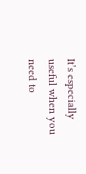It’s especially useful when you need to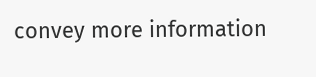convey more information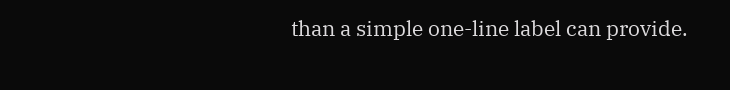than a simple one-line label can provide.